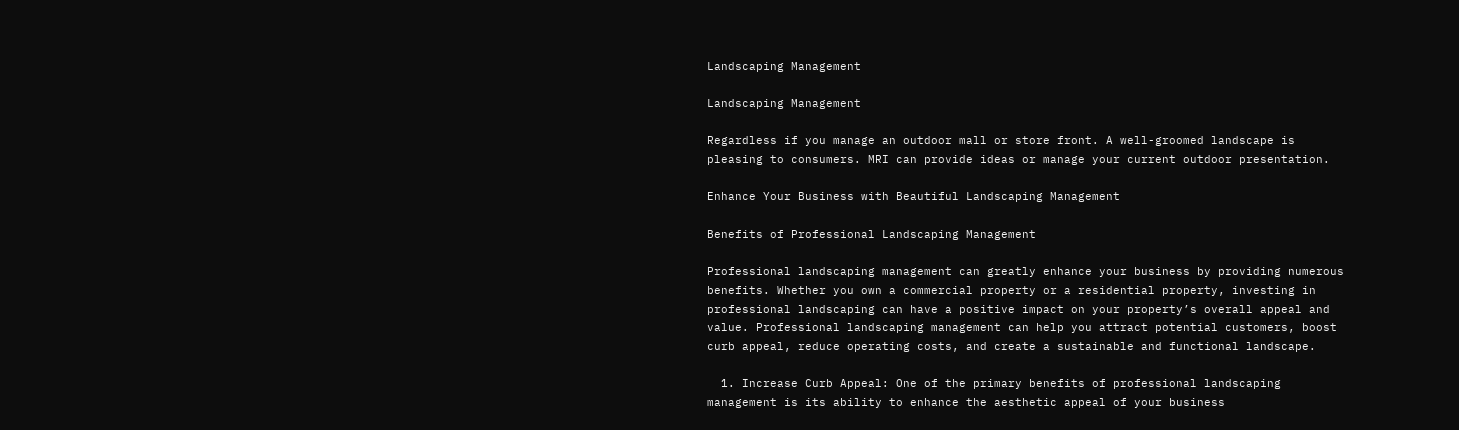Landscaping Management

Landscaping Management

Regardless if you manage an outdoor mall or store front. A well-groomed landscape is pleasing to consumers. MRI can provide ideas or manage your current outdoor presentation.

Enhance Your Business with Beautiful Landscaping Management

Benefits of Professional Landscaping Management

Professional landscaping management can greatly enhance your business by providing numerous benefits. Whether you own a commercial property or a residential property, investing in professional landscaping can have a positive impact on your property’s overall appeal and value. Professional landscaping management can help you attract potential customers, boost curb appeal, reduce operating costs, and create a sustainable and functional landscape.

  1. Increase Curb Appeal: One of the primary benefits of professional landscaping management is its ability to enhance the aesthetic appeal of your business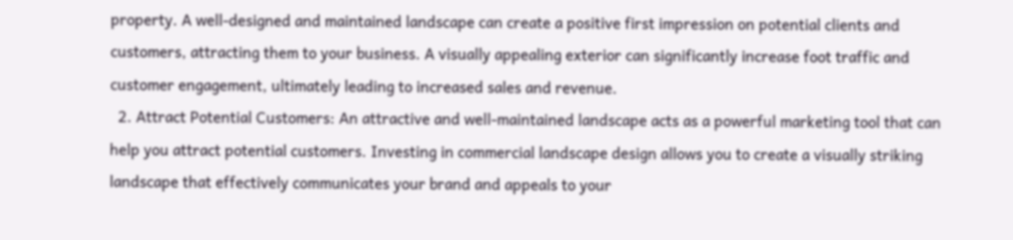property. A well-designed and maintained landscape can create a positive first impression on potential clients and customers, attracting them to your business. A visually appealing exterior can significantly increase foot traffic and customer engagement, ultimately leading to increased sales and revenue.
  2. Attract Potential Customers: An attractive and well-maintained landscape acts as a powerful marketing tool that can help you attract potential customers. Investing in commercial landscape design allows you to create a visually striking landscape that effectively communicates your brand and appeals to your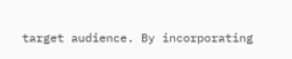target audience. By incorporating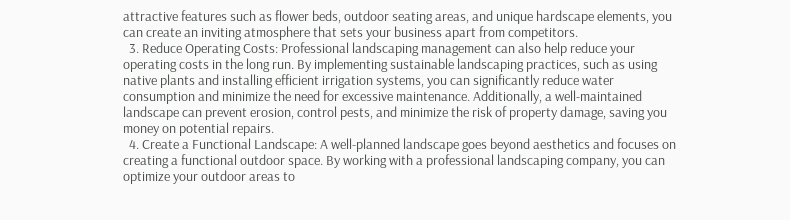attractive features such as flower beds, outdoor seating areas, and unique hardscape elements, you can create an inviting atmosphere that sets your business apart from competitors.
  3. Reduce Operating Costs: Professional landscaping management can also help reduce your operating costs in the long run. By implementing sustainable landscaping practices, such as using native plants and installing efficient irrigation systems, you can significantly reduce water consumption and minimize the need for excessive maintenance. Additionally, a well-maintained landscape can prevent erosion, control pests, and minimize the risk of property damage, saving you money on potential repairs.
  4. Create a Functional Landscape: A well-planned landscape goes beyond aesthetics and focuses on creating a functional outdoor space. By working with a professional landscaping company, you can optimize your outdoor areas to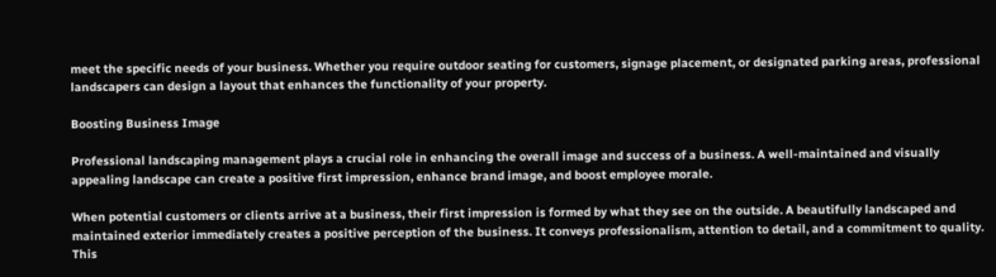meet the specific needs of your business. Whether you require outdoor seating for customers, signage placement, or designated parking areas, professional landscapers can design a layout that enhances the functionality of your property.

Boosting Business Image

Professional landscaping management plays a crucial role in enhancing the overall image and success of a business. A well-maintained and visually appealing landscape can create a positive first impression, enhance brand image, and boost employee morale.

When potential customers or clients arrive at a business, their first impression is formed by what they see on the outside. A beautifully landscaped and maintained exterior immediately creates a positive perception of the business. It conveys professionalism, attention to detail, and a commitment to quality. This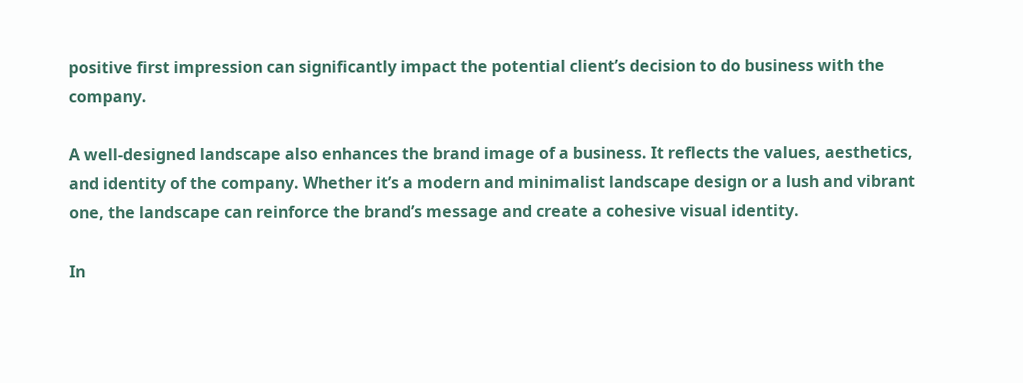positive first impression can significantly impact the potential client’s decision to do business with the company.

A well-designed landscape also enhances the brand image of a business. It reflects the values, aesthetics, and identity of the company. Whether it’s a modern and minimalist landscape design or a lush and vibrant one, the landscape can reinforce the brand’s message and create a cohesive visual identity.

In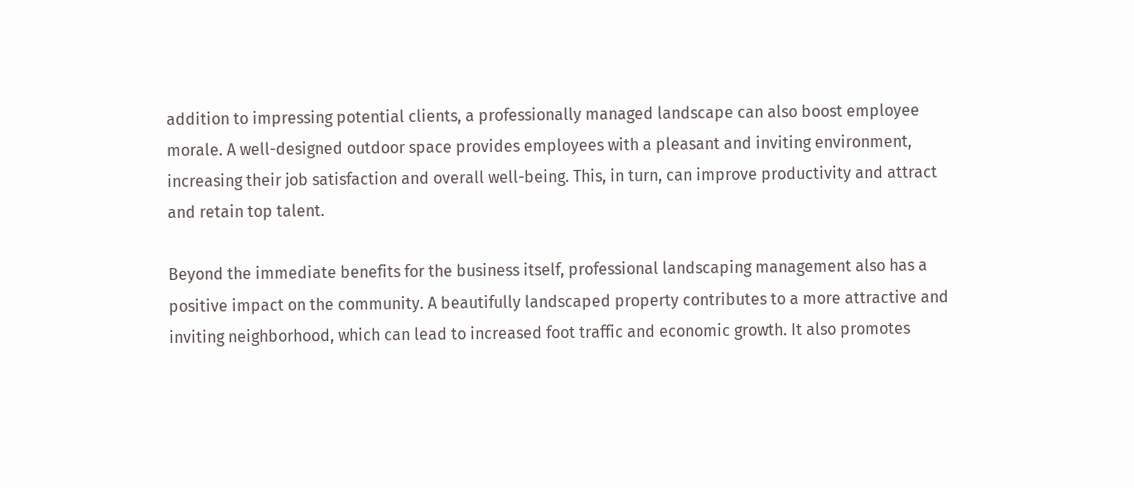addition to impressing potential clients, a professionally managed landscape can also boost employee morale. A well-designed outdoor space provides employees with a pleasant and inviting environment, increasing their job satisfaction and overall well-being. This, in turn, can improve productivity and attract and retain top talent.

Beyond the immediate benefits for the business itself, professional landscaping management also has a positive impact on the community. A beautifully landscaped property contributes to a more attractive and inviting neighborhood, which can lead to increased foot traffic and economic growth. It also promotes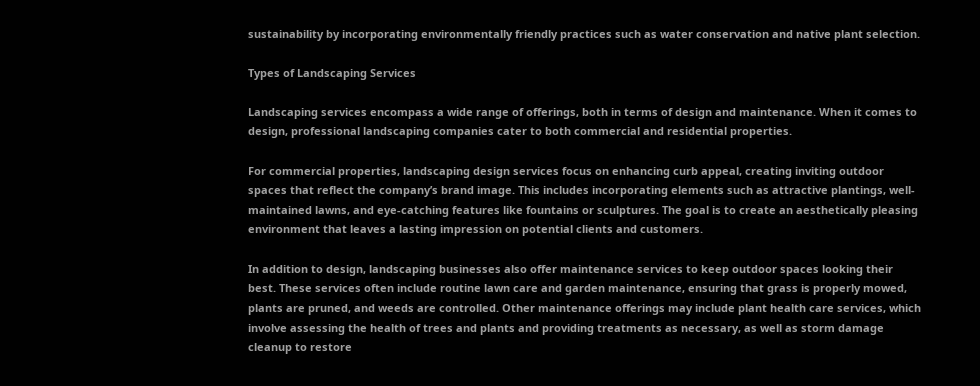sustainability by incorporating environmentally friendly practices such as water conservation and native plant selection.

Types of Landscaping Services

Landscaping services encompass a wide range of offerings, both in terms of design and maintenance. When it comes to design, professional landscaping companies cater to both commercial and residential properties.

For commercial properties, landscaping design services focus on enhancing curb appeal, creating inviting outdoor spaces that reflect the company’s brand image. This includes incorporating elements such as attractive plantings, well-maintained lawns, and eye-catching features like fountains or sculptures. The goal is to create an aesthetically pleasing environment that leaves a lasting impression on potential clients and customers.

In addition to design, landscaping businesses also offer maintenance services to keep outdoor spaces looking their best. These services often include routine lawn care and garden maintenance, ensuring that grass is properly mowed, plants are pruned, and weeds are controlled. Other maintenance offerings may include plant health care services, which involve assessing the health of trees and plants and providing treatments as necessary, as well as storm damage cleanup to restore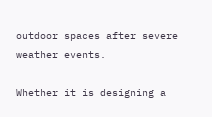outdoor spaces after severe weather events.

Whether it is designing a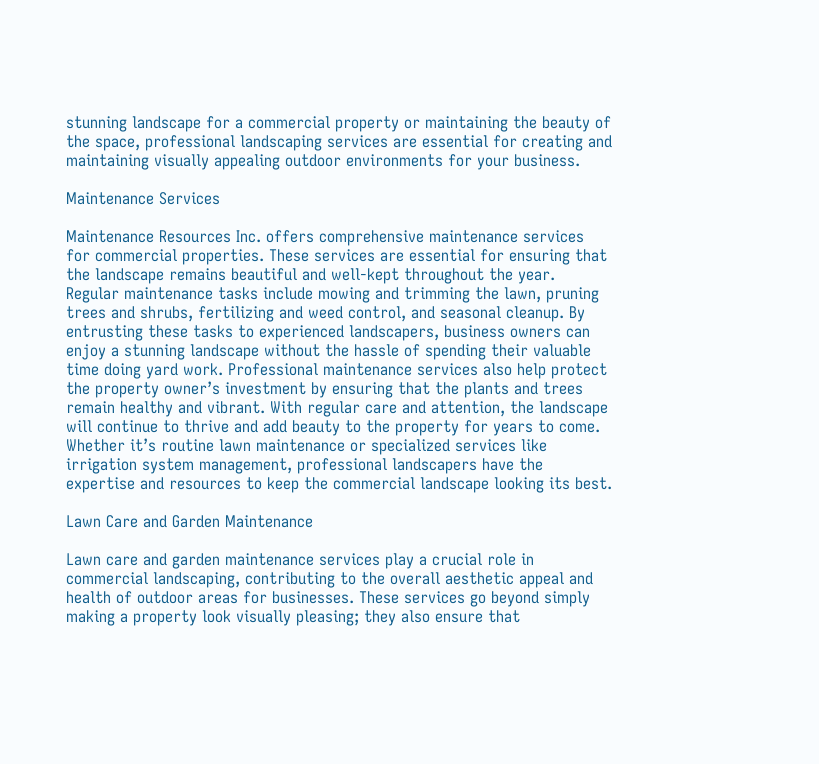stunning landscape for a commercial property or maintaining the beauty of the space, professional landscaping services are essential for creating and maintaining visually appealing outdoor environments for your business.

Maintenance Services

Maintenance Resources Inc. offers comprehensive maintenance services for commercial properties. These services are essential for ensuring that the landscape remains beautiful and well-kept throughout the year. Regular maintenance tasks include mowing and trimming the lawn, pruning trees and shrubs, fertilizing and weed control, and seasonal cleanup. By entrusting these tasks to experienced landscapers, business owners can enjoy a stunning landscape without the hassle of spending their valuable time doing yard work. Professional maintenance services also help protect the property owner’s investment by ensuring that the plants and trees remain healthy and vibrant. With regular care and attention, the landscape will continue to thrive and add beauty to the property for years to come. Whether it’s routine lawn maintenance or specialized services like irrigation system management, professional landscapers have the expertise and resources to keep the commercial landscape looking its best.

Lawn Care and Garden Maintenance

Lawn care and garden maintenance services play a crucial role in commercial landscaping, contributing to the overall aesthetic appeal and health of outdoor areas for businesses. These services go beyond simply making a property look visually pleasing; they also ensure that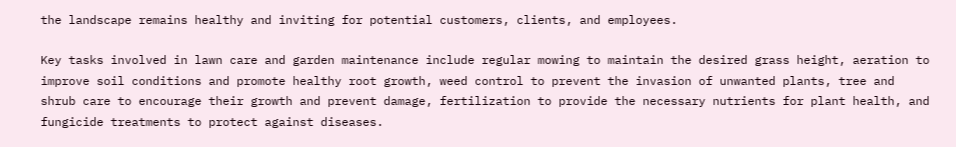the landscape remains healthy and inviting for potential customers, clients, and employees.

Key tasks involved in lawn care and garden maintenance include regular mowing to maintain the desired grass height, aeration to improve soil conditions and promote healthy root growth, weed control to prevent the invasion of unwanted plants, tree and shrub care to encourage their growth and prevent damage, fertilization to provide the necessary nutrients for plant health, and fungicide treatments to protect against diseases.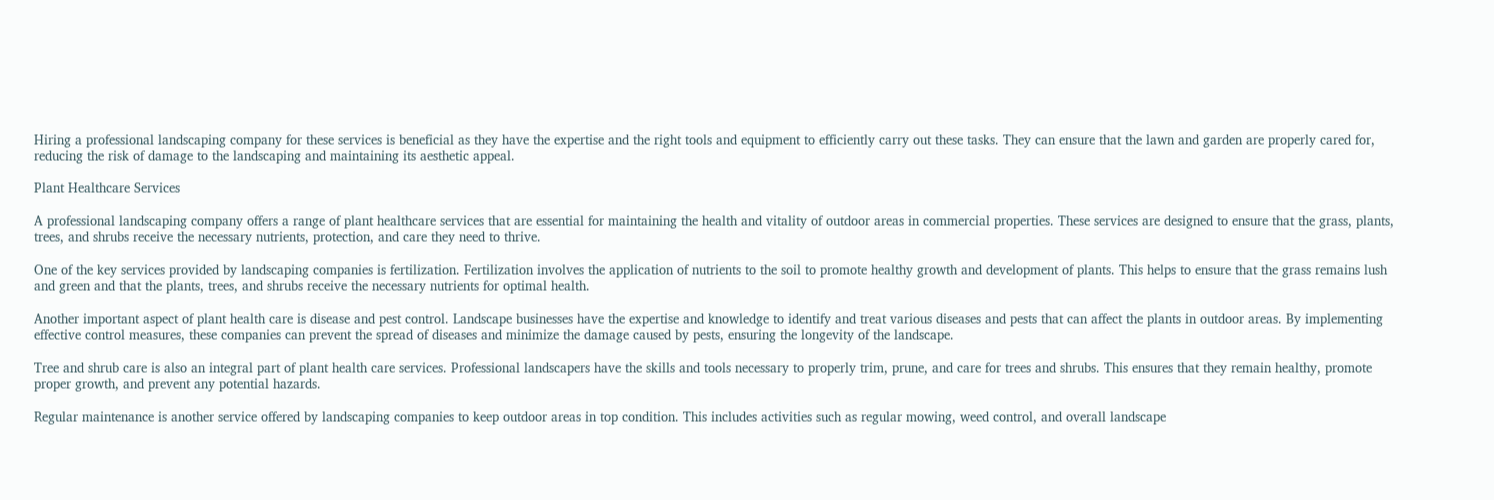Hiring a professional landscaping company for these services is beneficial as they have the expertise and the right tools and equipment to efficiently carry out these tasks. They can ensure that the lawn and garden are properly cared for, reducing the risk of damage to the landscaping and maintaining its aesthetic appeal.

Plant Healthcare Services

A professional landscaping company offers a range of plant healthcare services that are essential for maintaining the health and vitality of outdoor areas in commercial properties. These services are designed to ensure that the grass, plants, trees, and shrubs receive the necessary nutrients, protection, and care they need to thrive.

One of the key services provided by landscaping companies is fertilization. Fertilization involves the application of nutrients to the soil to promote healthy growth and development of plants. This helps to ensure that the grass remains lush and green and that the plants, trees, and shrubs receive the necessary nutrients for optimal health.

Another important aspect of plant health care is disease and pest control. Landscape businesses have the expertise and knowledge to identify and treat various diseases and pests that can affect the plants in outdoor areas. By implementing effective control measures, these companies can prevent the spread of diseases and minimize the damage caused by pests, ensuring the longevity of the landscape.

Tree and shrub care is also an integral part of plant health care services. Professional landscapers have the skills and tools necessary to properly trim, prune, and care for trees and shrubs. This ensures that they remain healthy, promote proper growth, and prevent any potential hazards.

Regular maintenance is another service offered by landscaping companies to keep outdoor areas in top condition. This includes activities such as regular mowing, weed control, and overall landscape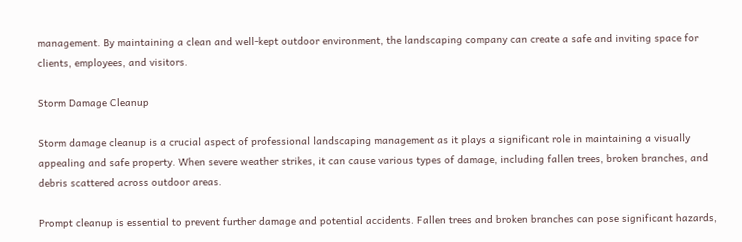management. By maintaining a clean and well-kept outdoor environment, the landscaping company can create a safe and inviting space for clients, employees, and visitors.

Storm Damage Cleanup

Storm damage cleanup is a crucial aspect of professional landscaping management as it plays a significant role in maintaining a visually appealing and safe property. When severe weather strikes, it can cause various types of damage, including fallen trees, broken branches, and debris scattered across outdoor areas.

Prompt cleanup is essential to prevent further damage and potential accidents. Fallen trees and broken branches can pose significant hazards,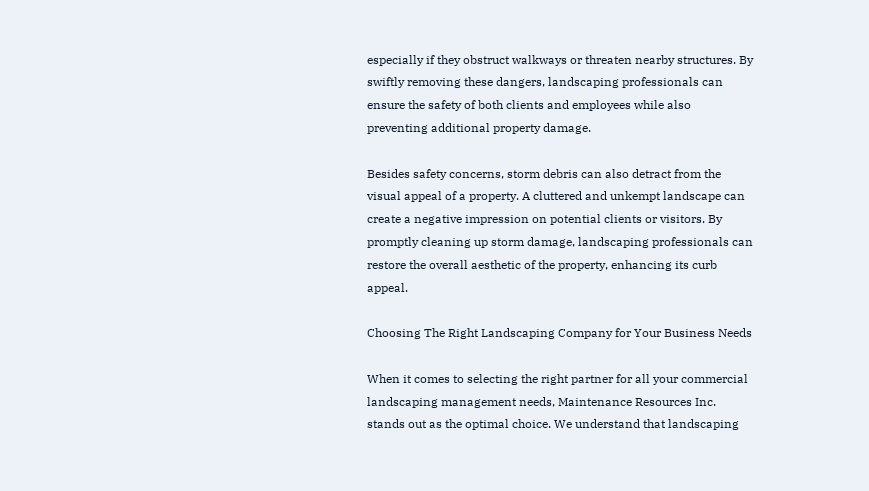especially if they obstruct walkways or threaten nearby structures. By swiftly removing these dangers, landscaping professionals can ensure the safety of both clients and employees while also preventing additional property damage.

Besides safety concerns, storm debris can also detract from the visual appeal of a property. A cluttered and unkempt landscape can create a negative impression on potential clients or visitors. By promptly cleaning up storm damage, landscaping professionals can restore the overall aesthetic of the property, enhancing its curb appeal.

Choosing The Right Landscaping Company for Your Business Needs

When it comes to selecting the right partner for all your commercial landscaping management needs, Maintenance Resources Inc. stands out as the optimal choice. We understand that landscaping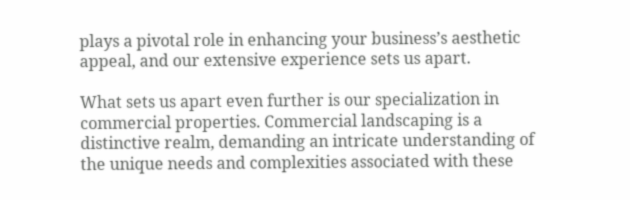plays a pivotal role in enhancing your business’s aesthetic appeal, and our extensive experience sets us apart.

What sets us apart even further is our specialization in commercial properties. Commercial landscaping is a distinctive realm, demanding an intricate understanding of the unique needs and complexities associated with these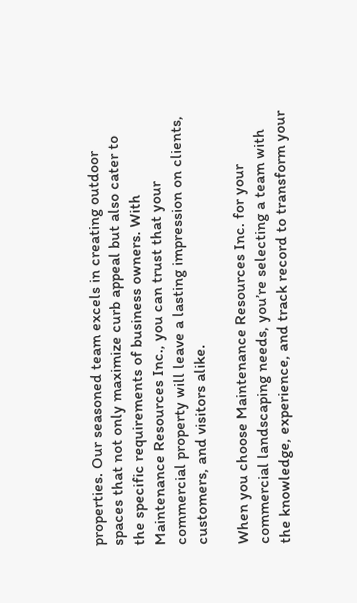properties. Our seasoned team excels in creating outdoor spaces that not only maximize curb appeal but also cater to the specific requirements of business owners. With Maintenance Resources Inc., you can trust that your commercial property will leave a lasting impression on clients, customers, and visitors alike.

When you choose Maintenance Resources Inc. for your commercial landscaping needs, you’re selecting a team with the knowledge, experience, and track record to transform your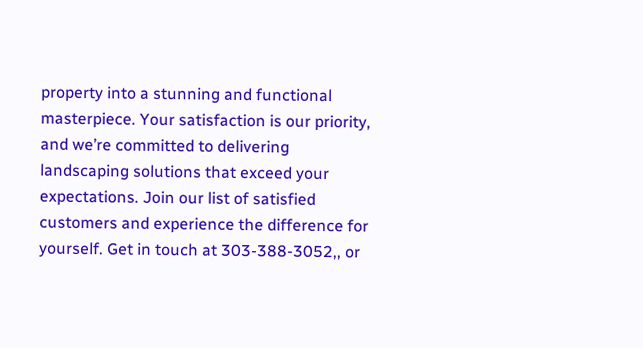property into a stunning and functional masterpiece. Your satisfaction is our priority, and we’re committed to delivering landscaping solutions that exceed your expectations. Join our list of satisfied customers and experience the difference for yourself. Get in touch at 303-388-3052,, or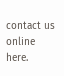contact us online here.